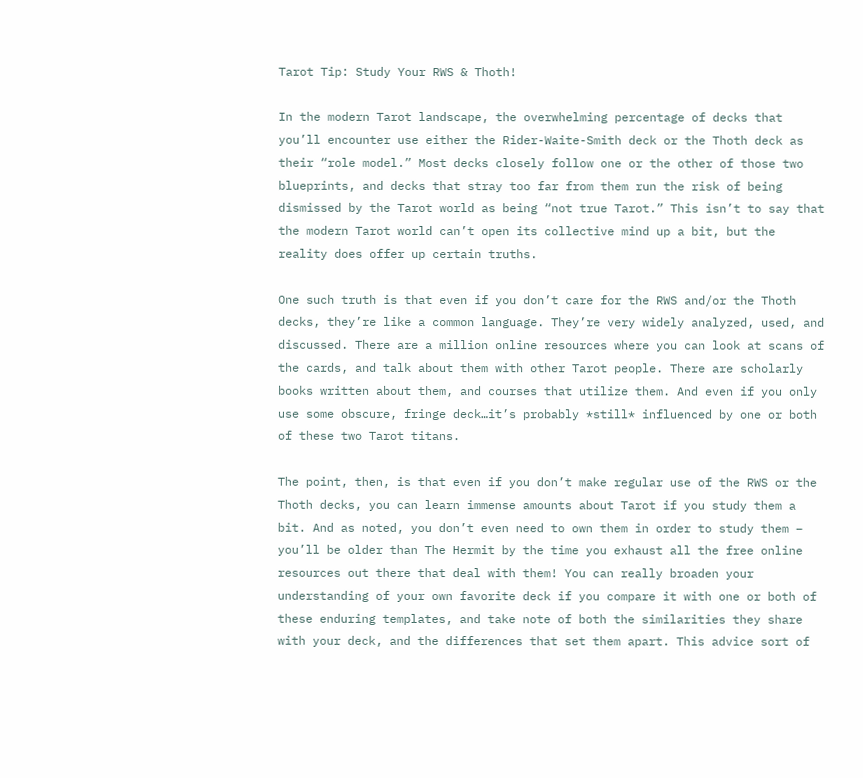Tarot Tip: Study Your RWS & Thoth!

In the modern Tarot landscape, the overwhelming percentage of decks that you’ll encounter use either the Rider-Waite-Smith deck or the Thoth deck as their “role model.” Most decks closely follow one or the other of those two blueprints, and decks that stray too far from them run the risk of being dismissed by the Tarot world as being “not true Tarot.” This isn’t to say that the modern Tarot world can’t open its collective mind up a bit, but the reality does offer up certain truths.

One such truth is that even if you don’t care for the RWS and/or the Thoth decks, they’re like a common language. They’re very widely analyzed, used, and discussed. There are a million online resources where you can look at scans of the cards, and talk about them with other Tarot people. There are scholarly books written about them, and courses that utilize them. And even if you only use some obscure, fringe deck…it’s probably *still* influenced by one or both of these two Tarot titans.

The point, then, is that even if you don’t make regular use of the RWS or the Thoth decks, you can learn immense amounts about Tarot if you study them a bit. And as noted, you don’t even need to own them in order to study them – you’ll be older than The Hermit by the time you exhaust all the free online resources out there that deal with them! You can really broaden your understanding of your own favorite deck if you compare it with one or both of these enduring templates, and take note of both the similarities they share with your deck, and the differences that set them apart. This advice sort of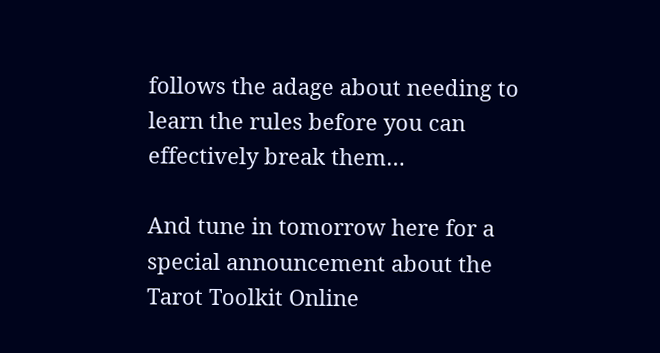follows the adage about needing to learn the rules before you can effectively break them…

And tune in tomorrow here for a special announcement about the Tarot Toolkit Online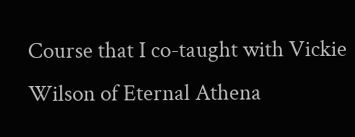Course that I co-taught with Vickie Wilson of Eternal Athena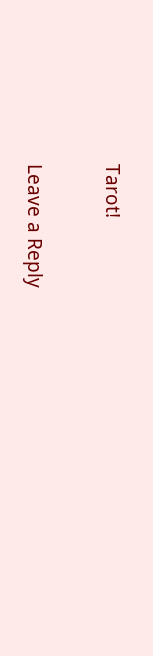Tarot!

Leave a Reply